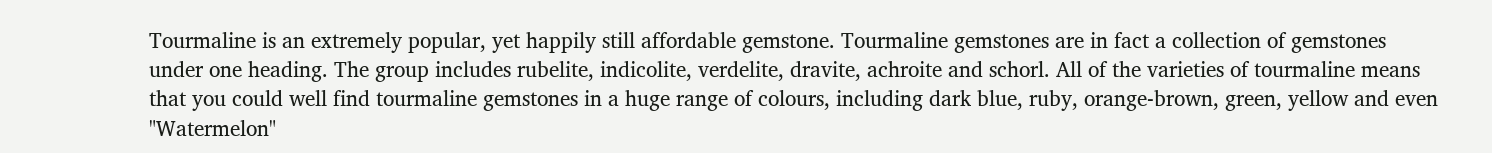Tourmaline is an extremely popular, yet happily still affordable gemstone. Tourmaline gemstones are in fact a collection of gemstones under one heading. The group includes rubelite, indicolite, verdelite, dravite, achroite and schorl. All of the varieties of tourmaline means that you could well find tourmaline gemstones in a huge range of colours, including dark blue, ruby, orange-brown, green, yellow and even "Watermelon"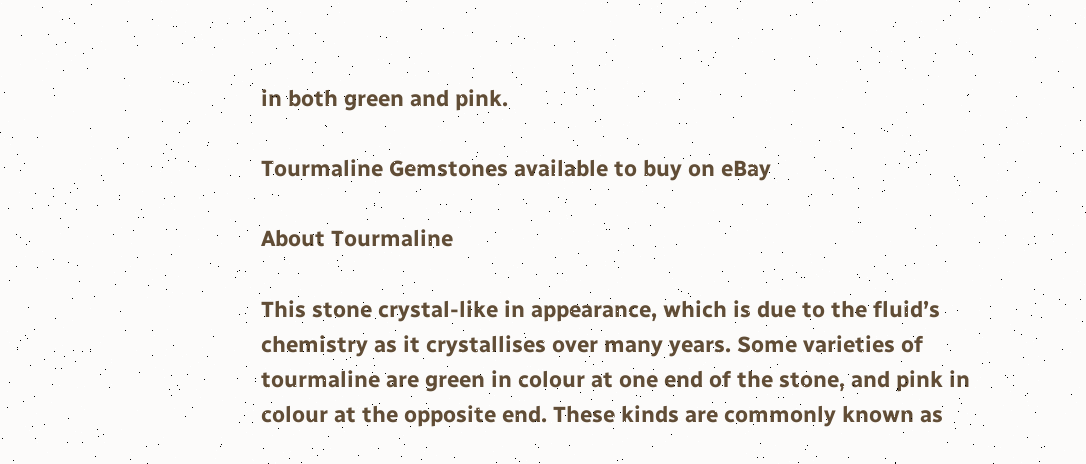in both green and pink.

Tourmaline Gemstones available to buy on eBay

About Tourmaline

This stone crystal-like in appearance, which is due to the fluid’s chemistry as it crystallises over many years. Some varieties of tourmaline are green in colour at one end of the stone, and pink in colour at the opposite end. These kinds are commonly known as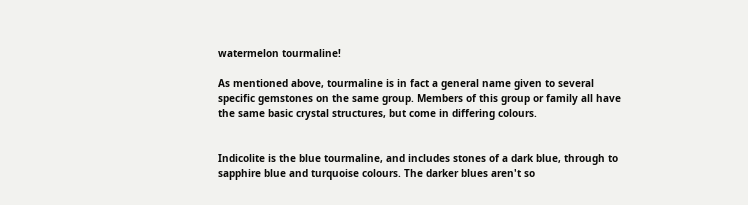watermelon tourmaline!

As mentioned above, tourmaline is in fact a general name given to several specific gemstones on the same group. Members of this group or family all have the same basic crystal structures, but come in differing colours.


Indicolite is the blue tourmaline, and includes stones of a dark blue, through to sapphire blue and turquoise colours. The darker blues aren't so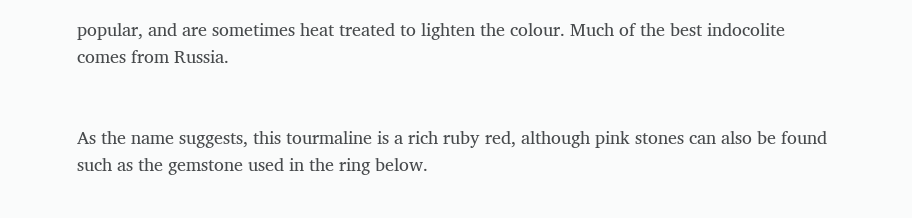popular, and are sometimes heat treated to lighten the colour. Much of the best indocolite comes from Russia.


As the name suggests, this tourmaline is a rich ruby red, although pink stones can also be found such as the gemstone used in the ring below.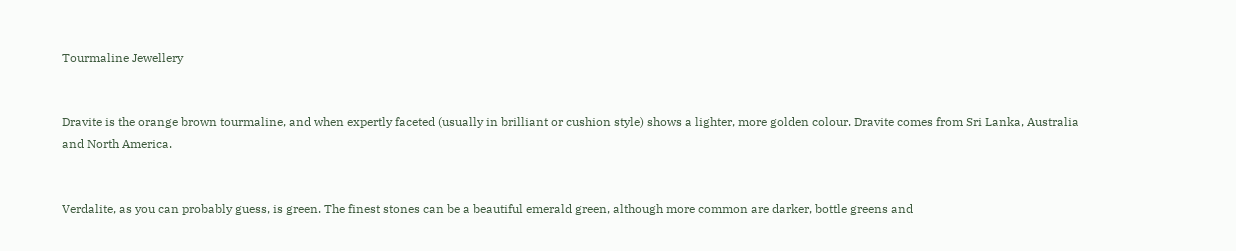Tourmaline Jewellery


Dravite is the orange brown tourmaline, and when expertly faceted (usually in brilliant or cushion style) shows a lighter, more golden colour. Dravite comes from Sri Lanka, Australia and North America.


Verdalite, as you can probably guess, is green. The finest stones can be a beautiful emerald green, although more common are darker, bottle greens and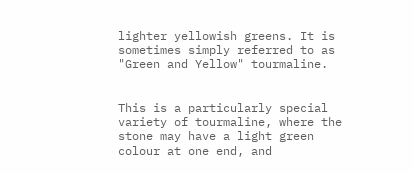lighter yellowish greens. It is sometimes simply referred to as "Green and Yellow" tourmaline.


This is a particularly special variety of tourmaline, where the stone may have a light green colour at one end, and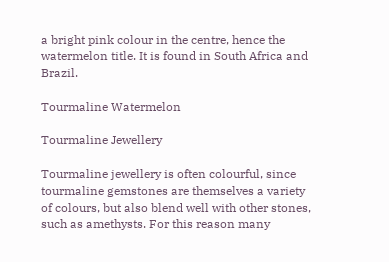a bright pink colour in the centre, hence the watermelon title. It is found in South Africa and Brazil.

Tourmaline Watermelon

Tourmaline Jewellery

Tourmaline jewellery is often colourful, since tourmaline gemstones are themselves a variety of colours, but also blend well with other stones, such as amethysts. For this reason many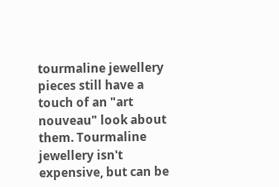tourmaline jewellery pieces still have a touch of an "art nouveau" look about them. Tourmaline jewellery isn't expensive, but can be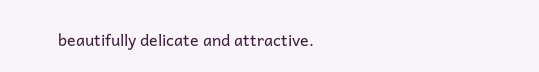beautifully delicate and attractive.